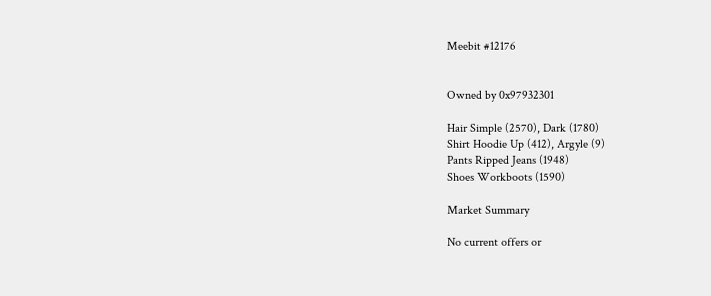Meebit #12176


Owned by 0x97932301

Hair Simple (2570), Dark (1780)
Shirt Hoodie Up (412), Argyle (9)
Pants Ripped Jeans (1948)
Shoes Workboots (1590)

Market Summary

No current offers or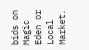bids on Magic Eden or Local Market.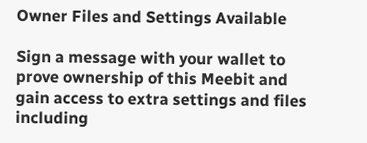Owner Files and Settings Available

Sign a message with your wallet to prove ownership of this Meebit and gain access to extra settings and files including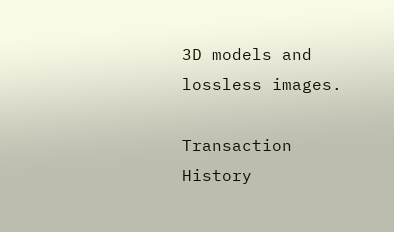3D models and lossless images.

Transaction History